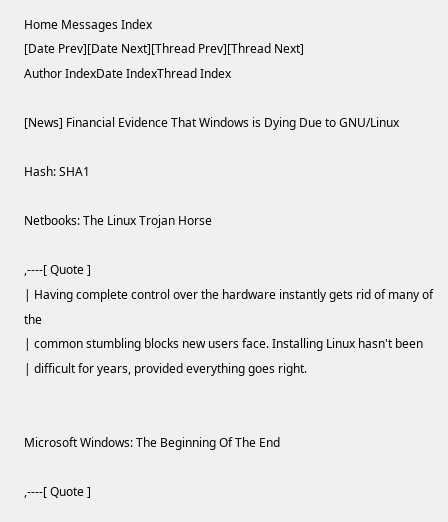Home Messages Index
[Date Prev][Date Next][Thread Prev][Thread Next]
Author IndexDate IndexThread Index

[News] Financial Evidence That Windows is Dying Due to GNU/Linux

Hash: SHA1

Netbooks: The Linux Trojan Horse

,----[ Quote ]
| Having complete control over the hardware instantly gets rid of many of the
| common stumbling blocks new users face. Installing Linux hasn't been
| difficult for years, provided everything goes right.


Microsoft Windows: The Beginning Of The End

,----[ Quote ]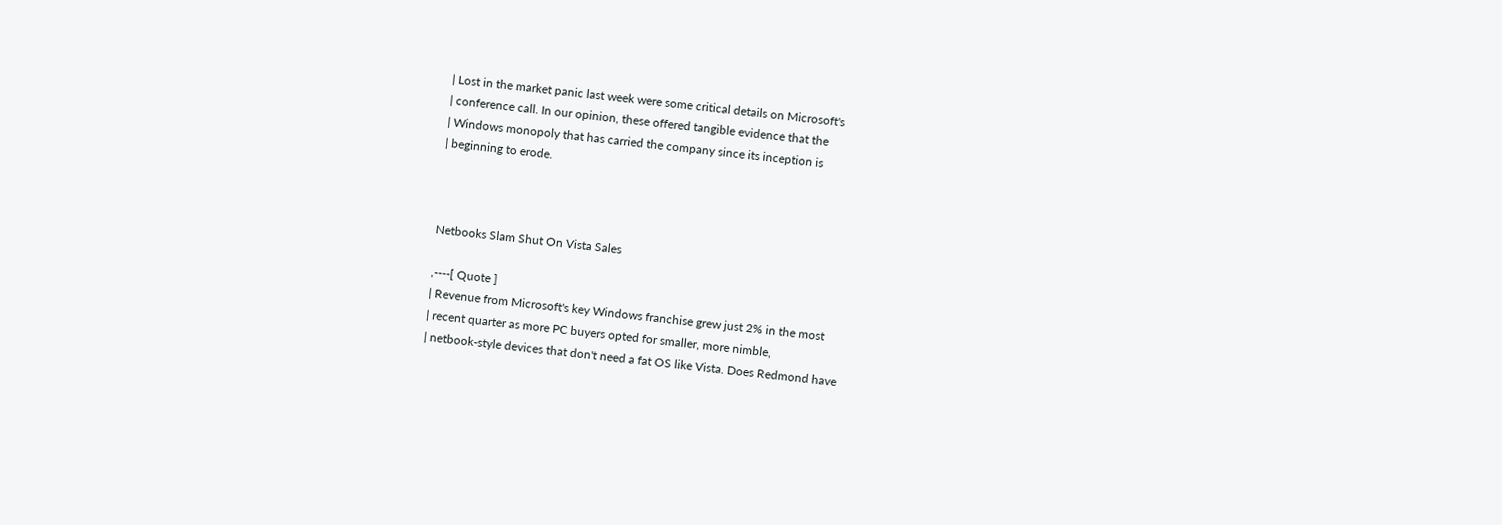| Lost in the market panic last week were some critical details on Microsoft's
| conference call. In our opinion, these offered tangible evidence that the
| Windows monopoly that has carried the company since its inception is
| beginning to erode.



Netbooks Slam Shut On Vista Sales

,----[ Quote ]
| Revenue from Microsoft's key Windows franchise grew just 2% in the most
| recent quarter as more PC buyers opted for smaller, more nimble,
| netbook-style devices that don't need a fat OS like Vista. Does Redmond have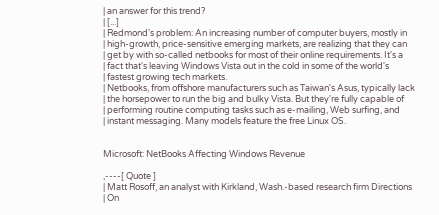| an answer for this trend?
| [...]
| Redmond's problem: An increasing number of computer buyers, mostly in
| high-growth, price-sensitive emerging markets, are realizing that they can
| get by with so-called netbooks for most of their online requirements. It's a
| fact that's leaving Windows Vista out in the cold in some of the world's
| fastest growing tech markets.
| Netbooks, from offshore manufacturers such as Taiwan's Asus, typically lack
| the horsepower to run the big and bulky Vista. But they're fully capable of
| performing routine computing tasks such as e-mailing, Web surfing, and
| instant messaging. Many models feature the free Linux OS.


Microsoft: NetBooks Affecting Windows Revenue

,----[ Quote ]
| Matt Rosoff, an analyst with Kirkland, Wash.-based research firm Directions
| On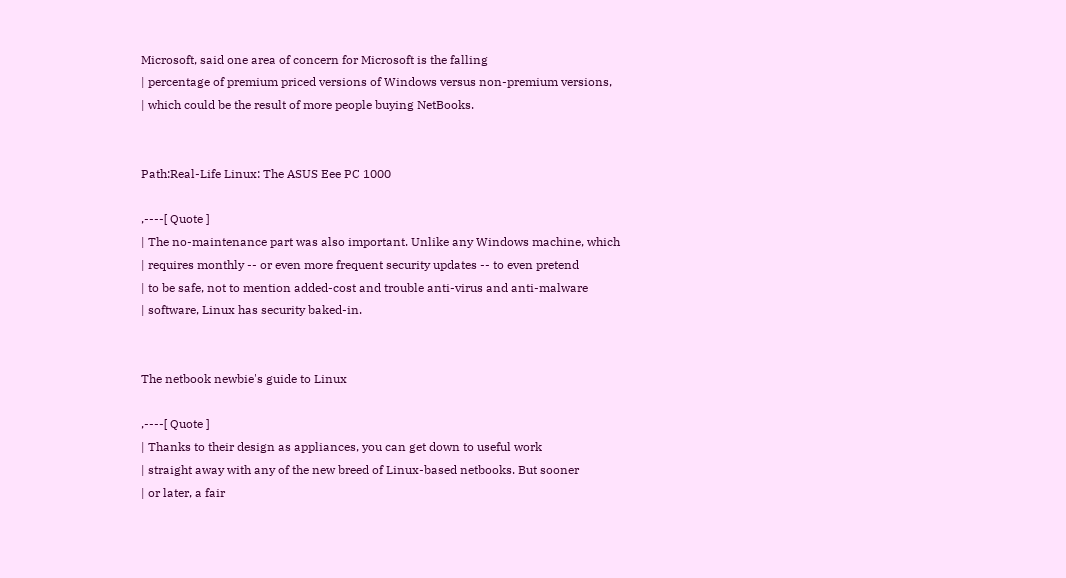Microsoft, said one area of concern for Microsoft is the falling
| percentage of premium priced versions of Windows versus non-premium versions,
| which could be the result of more people buying NetBooks.


Path:Real-Life Linux: The ASUS Eee PC 1000

,----[ Quote ]
| The no-maintenance part was also important. Unlike any Windows machine, which
| requires monthly -- or even more frequent security updates -- to even pretend
| to be safe, not to mention added-cost and trouble anti-virus and anti-malware
| software, Linux has security baked-in.


The netbook newbie's guide to Linux

,----[ Quote ]
| Thanks to their design as appliances, you can get down to useful work
| straight away with any of the new breed of Linux-based netbooks. But sooner
| or later, a fair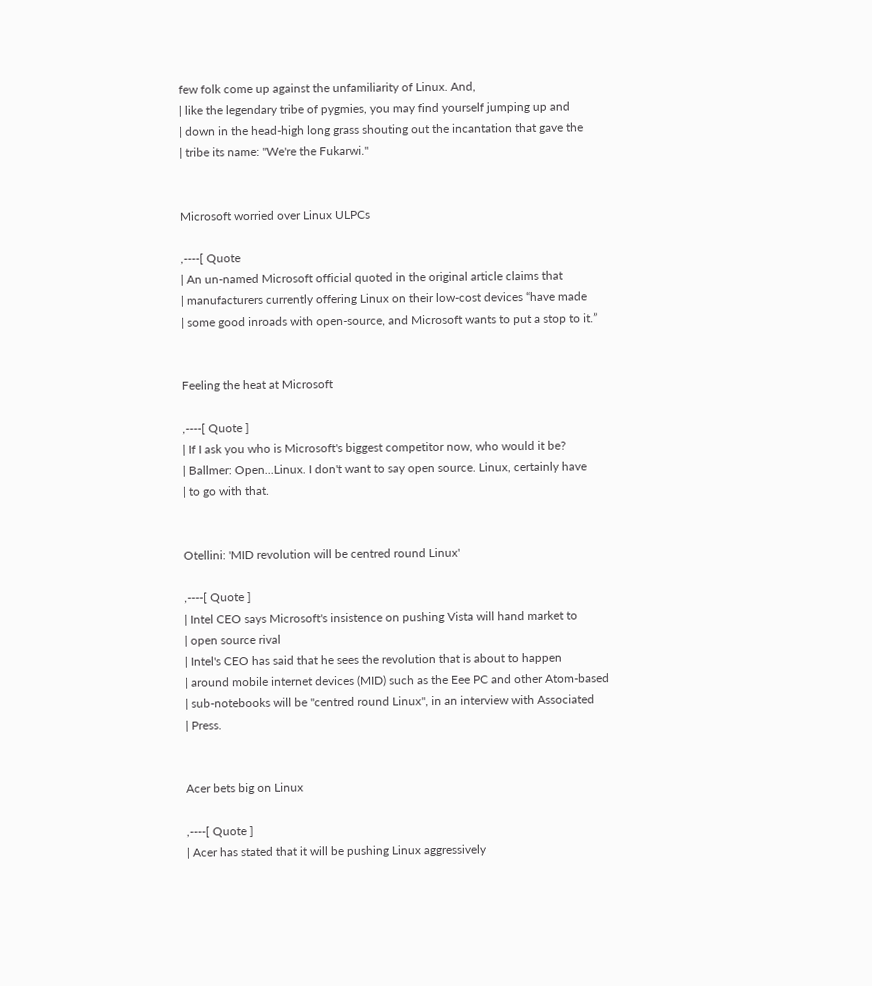few folk come up against the unfamiliarity of Linux. And,
| like the legendary tribe of pygmies, you may find yourself jumping up and
| down in the head-high long grass shouting out the incantation that gave the
| tribe its name: "We're the Fukarwi."


Microsoft worried over Linux ULPCs

,----[ Quote
| An un-named Microsoft official quoted in the original article claims that
| manufacturers currently offering Linux on their low-cost devices “have made
| some good inroads with open-source, and Microsoft wants to put a stop to it.”


Feeling the heat at Microsoft

,----[ Quote ]
| If I ask you who is Microsoft's biggest competitor now, who would it be?
| Ballmer: Open...Linux. I don't want to say open source. Linux, certainly have
| to go with that.


Otellini: 'MID revolution will be centred round Linux'

,----[ Quote ]
| Intel CEO says Microsoft's insistence on pushing Vista will hand market to
| open source rival
| Intel's CEO has said that he sees the revolution that is about to happen
| around mobile internet devices (MID) such as the Eee PC and other Atom-based
| sub-notebooks will be "centred round Linux", in an interview with Associated
| Press.


Acer bets big on Linux

,----[ Quote ]
| Acer has stated that it will be pushing Linux aggressively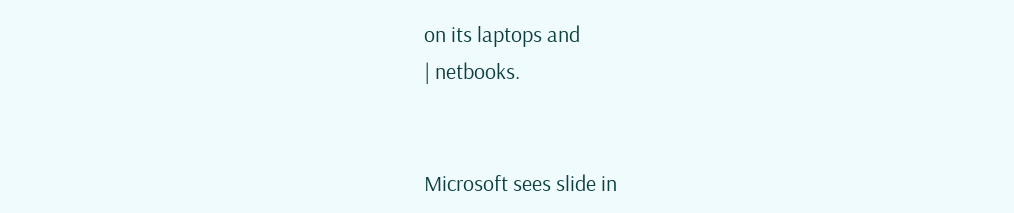on its laptops and
| netbooks.


Microsoft sees slide in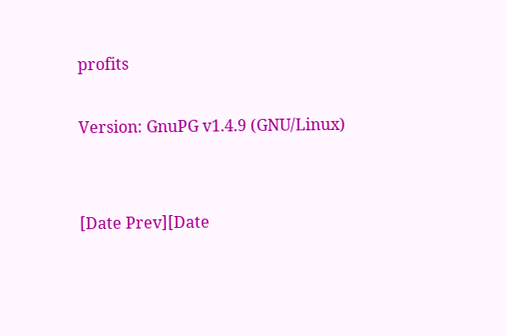profits

Version: GnuPG v1.4.9 (GNU/Linux)


[Date Prev][Date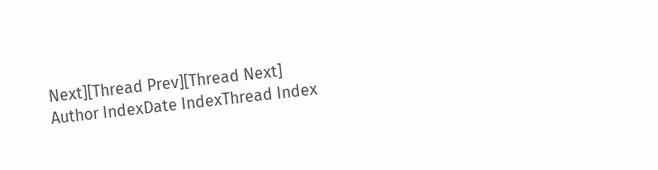Next][Thread Prev][Thread Next]
Author IndexDate IndexThread Index